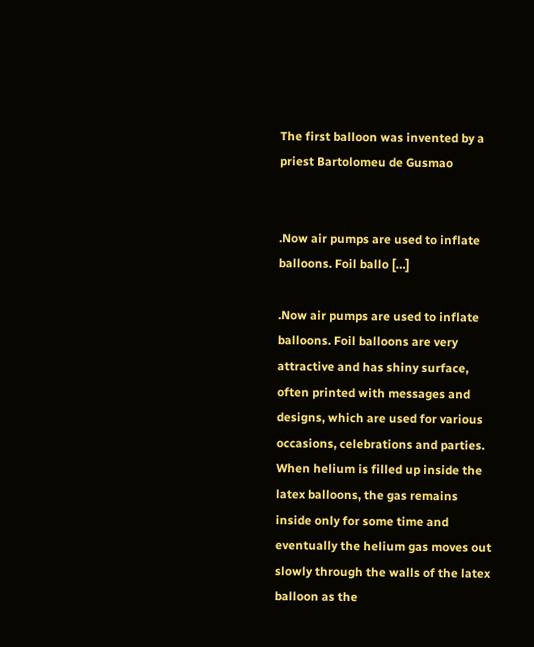The first balloon was invented by a priest Bartolomeu de Gusmao


.Now air pumps are used to inflate balloons. Foil ballo […]

.Now air pumps are used to inflate balloons. Foil balloons are very attractive and has shiny surface, often printed with messages and designs, which are used for various occasions, celebrations and parties. When helium is filled up inside the latex balloons, the gas remains inside only for some time and eventually the helium gas moves out slowly through the walls of the latex balloon as the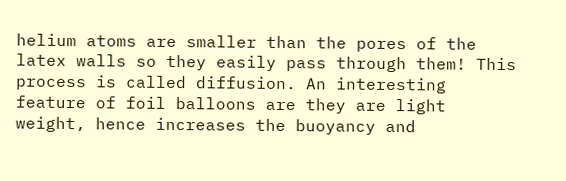helium atoms are smaller than the pores of the latex walls so they easily pass through them! This process is called diffusion. An interesting feature of foil balloons are they are light weight, hence increases the buoyancy and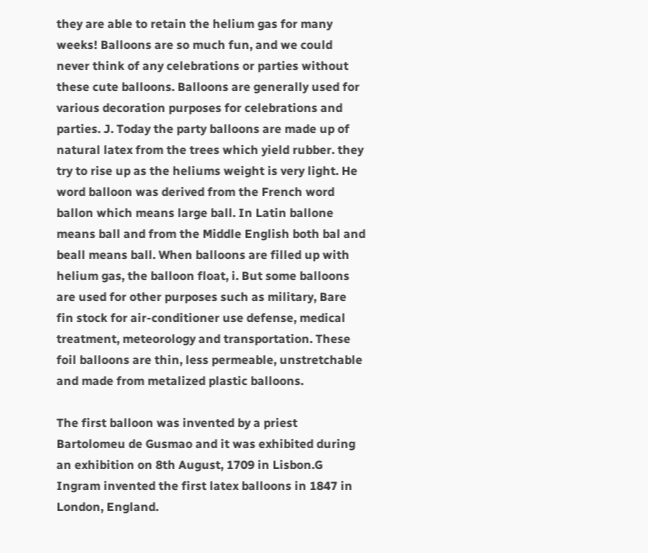they are able to retain the helium gas for many weeks! Balloons are so much fun, and we could never think of any celebrations or parties without these cute balloons. Balloons are generally used for various decoration purposes for celebrations and parties. J. Today the party balloons are made up of natural latex from the trees which yield rubber. they try to rise up as the heliums weight is very light. He word balloon was derived from the French word ballon which means large ball. In Latin ballone means ball and from the Middle English both bal and beall means ball. When balloons are filled up with helium gas, the balloon float, i. But some balloons are used for other purposes such as military, Bare fin stock for air-conditioner use defense, medical treatment, meteorology and transportation. These foil balloons are thin, less permeable, unstretchable and made from metalized plastic balloons.

The first balloon was invented by a priest Bartolomeu de Gusmao and it was exhibited during an exhibition on 8th August, 1709 in Lisbon.G Ingram invented the first latex balloons in 1847 in London, England.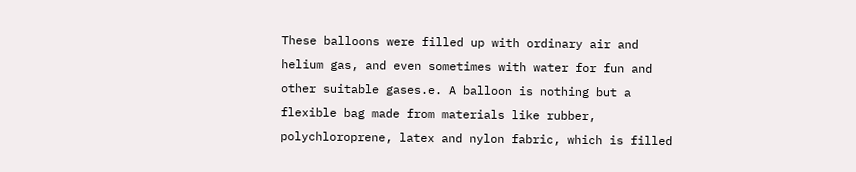These balloons were filled up with ordinary air and helium gas, and even sometimes with water for fun and other suitable gases.e. A balloon is nothing but a flexible bag made from materials like rubber, polychloroprene, latex and nylon fabric, which is filled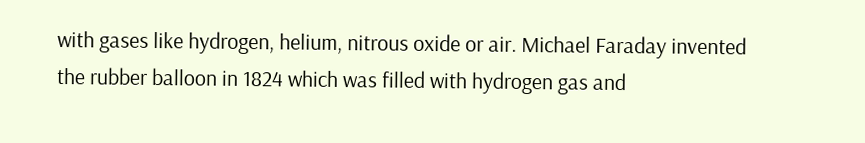with gases like hydrogen, helium, nitrous oxide or air. Michael Faraday invented the rubber balloon in 1824 which was filled with hydrogen gas and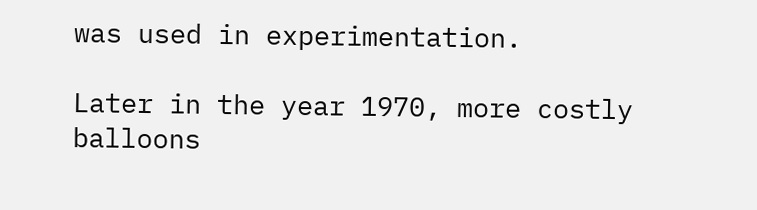was used in experimentation.

Later in the year 1970, more costly balloons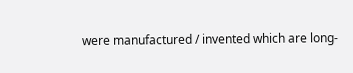were manufactured / invented which are long-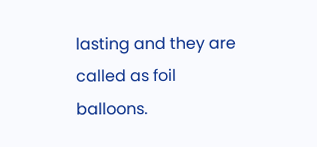lasting and they are called as foil balloons.